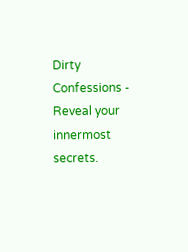Dirty Confessions - Reveal your innermost secrets.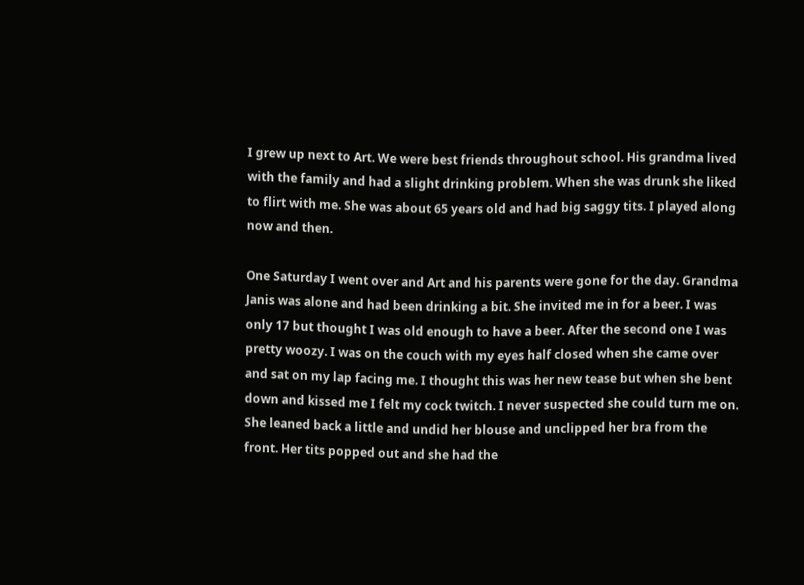I grew up next to Art. We were best friends throughout school. His grandma lived with the family and had a slight drinking problem. When she was drunk she liked to flirt with me. She was about 65 years old and had big saggy tits. I played along now and then.

One Saturday I went over and Art and his parents were gone for the day. Grandma Janis was alone and had been drinking a bit. She invited me in for a beer. I was only 17 but thought I was old enough to have a beer. After the second one I was pretty woozy. I was on the couch with my eyes half closed when she came over and sat on my lap facing me. I thought this was her new tease but when she bent down and kissed me I felt my cock twitch. I never suspected she could turn me on. She leaned back a little and undid her blouse and unclipped her bra from the front. Her tits popped out and she had the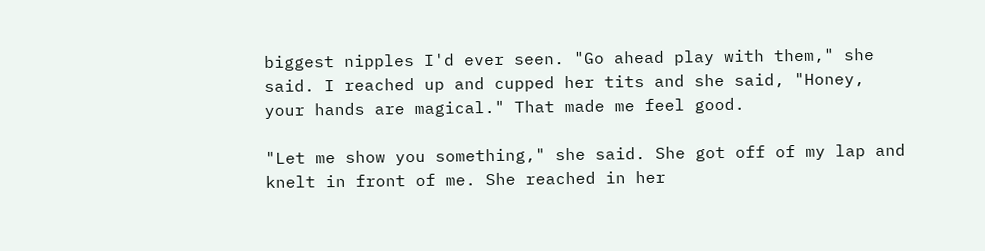biggest nipples I'd ever seen. "Go ahead play with them," she said. I reached up and cupped her tits and she said, "Honey, your hands are magical." That made me feel good.

"Let me show you something," she said. She got off of my lap and knelt in front of me. She reached in her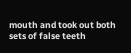mouth and took out both sets of false teeth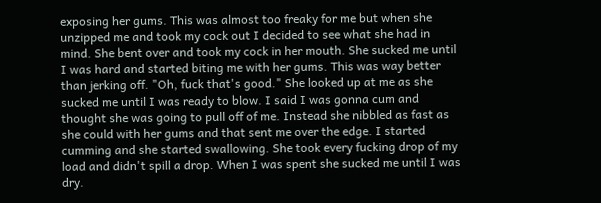exposing her gums. This was almost too freaky for me but when she unzipped me and took my cock out I decided to see what she had in mind. She bent over and took my cock in her mouth. She sucked me until I was hard and started biting me with her gums. This was way better than jerking off. "Oh, fuck that's good." She looked up at me as she sucked me until I was ready to blow. I said I was gonna cum and thought she was going to pull off of me. Instead she nibbled as fast as she could with her gums and that sent me over the edge. I started cumming and she started swallowing. She took every fucking drop of my load and didn't spill a drop. When I was spent she sucked me until I was dry.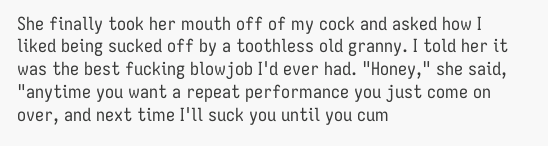She finally took her mouth off of my cock and asked how I liked being sucked off by a toothless old granny. I told her it was the best fucking blowjob I'd ever had. "Honey," she said, "anytime you want a repeat performance you just come on over, and next time I'll suck you until you cum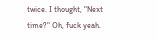twice. I thought, "Next time?" Oh, fuck yeah.